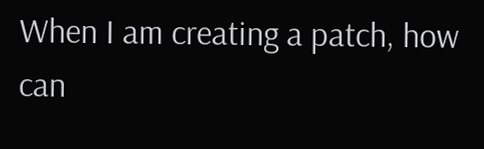When I am creating a patch, how can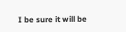I be sure it will be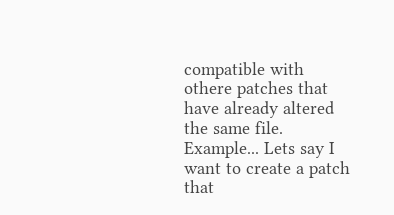compatible with othere patches that have already altered the same file. Example... Lets say I want to create a patch that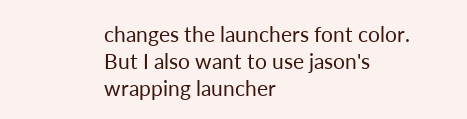changes the launchers font color. But I also want to use jason's wrapping launcher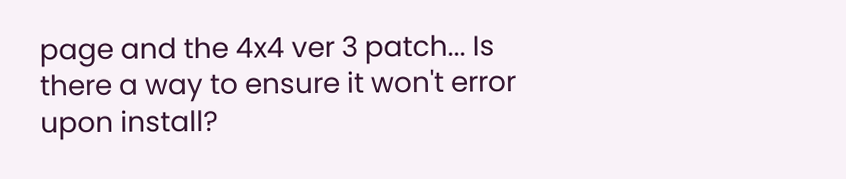page and the 4x4 ver 3 patch... Is there a way to ensure it won't error upon install?